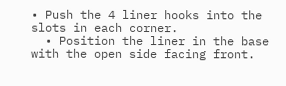• Push the 4 liner hooks into the slots in each corner.
  • Position the liner in the base with the open side facing front.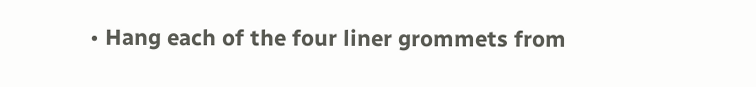• Hang each of the four liner grommets from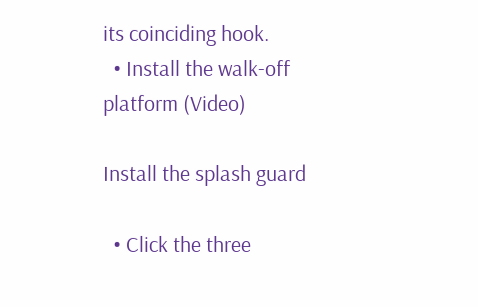its coinciding hook.
  • Install the walk-off platform (Video)

Install the splash guard

  • Click the three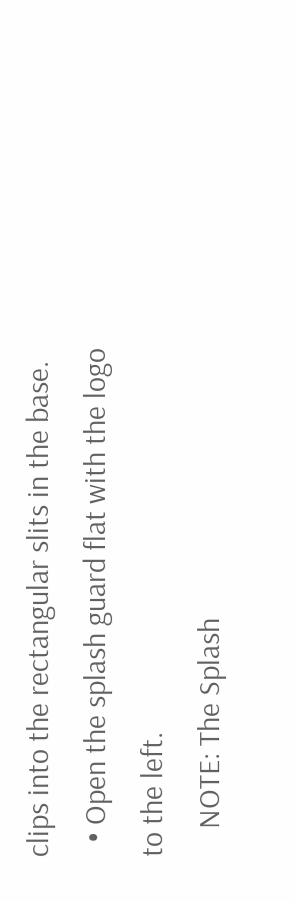clips into the rectangular slits in the base.
  • Open the splash guard flat with the logo to the left.
    NOTE: The Splash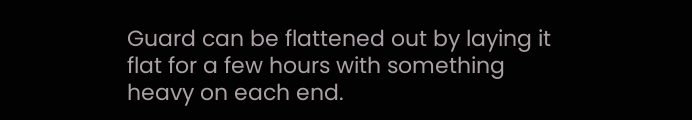Guard can be flattened out by laying it flat for a few hours with something heavy on each end.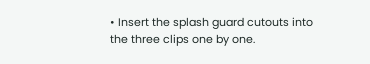• Insert the splash guard cutouts into the three clips one by one.